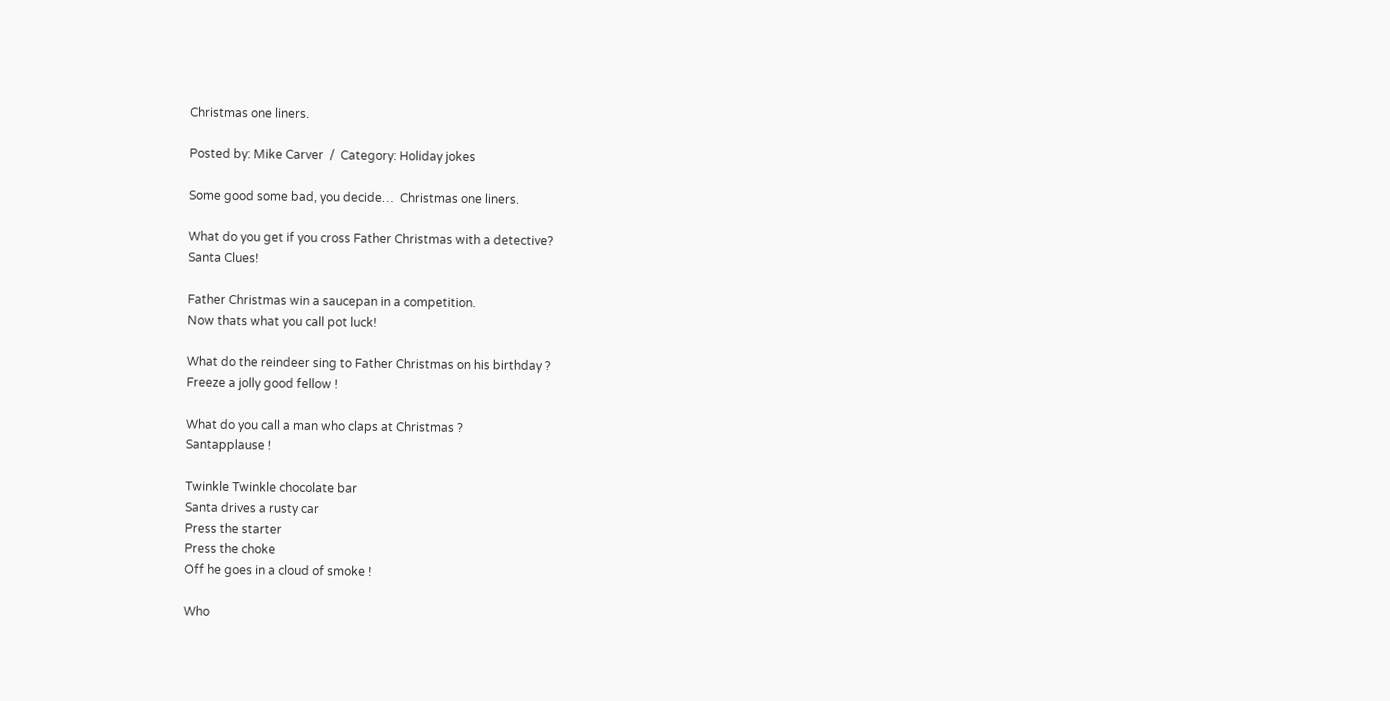Christmas one liners.

Posted by: Mike Carver  /  Category: Holiday jokes

Some good some bad, you decide…  Christmas one liners.

What do you get if you cross Father Christmas with a detective?
Santa Clues!

Father Christmas win a saucepan in a competition.
Now thats what you call pot luck!

What do the reindeer sing to Father Christmas on his birthday ?
Freeze a jolly good fellow !

What do you call a man who claps at Christmas ?
Santapplause !

Twinkle Twinkle chocolate bar
Santa drives a rusty car
Press the starter
Press the choke
Off he goes in a cloud of smoke !

Who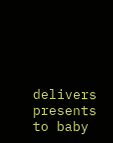delivers presents to baby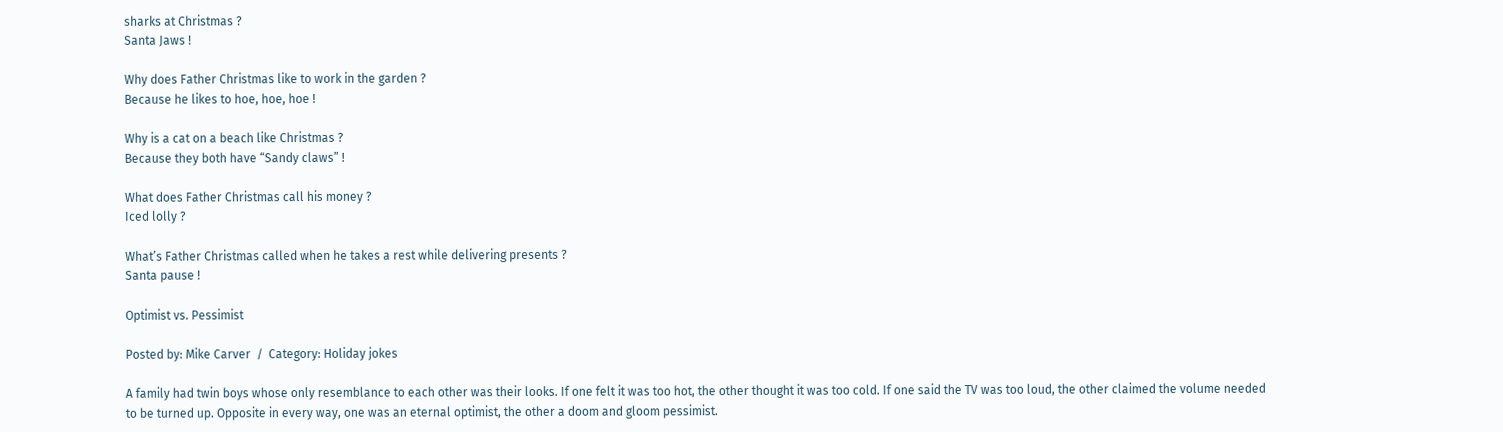sharks at Christmas ?
Santa Jaws !

Why does Father Christmas like to work in the garden ?
Because he likes to hoe, hoe, hoe !

Why is a cat on a beach like Christmas ?
Because they both have “Sandy claws” !

What does Father Christmas call his money ?
Iced lolly ?

What’s Father Christmas called when he takes a rest while delivering presents ?
Santa pause !

Optimist vs. Pessimist

Posted by: Mike Carver  /  Category: Holiday jokes

A family had twin boys whose only resemblance to each other was their looks. If one felt it was too hot, the other thought it was too cold. If one said the TV was too loud, the other claimed the volume needed to be turned up. Opposite in every way, one was an eternal optimist, the other a doom and gloom pessimist.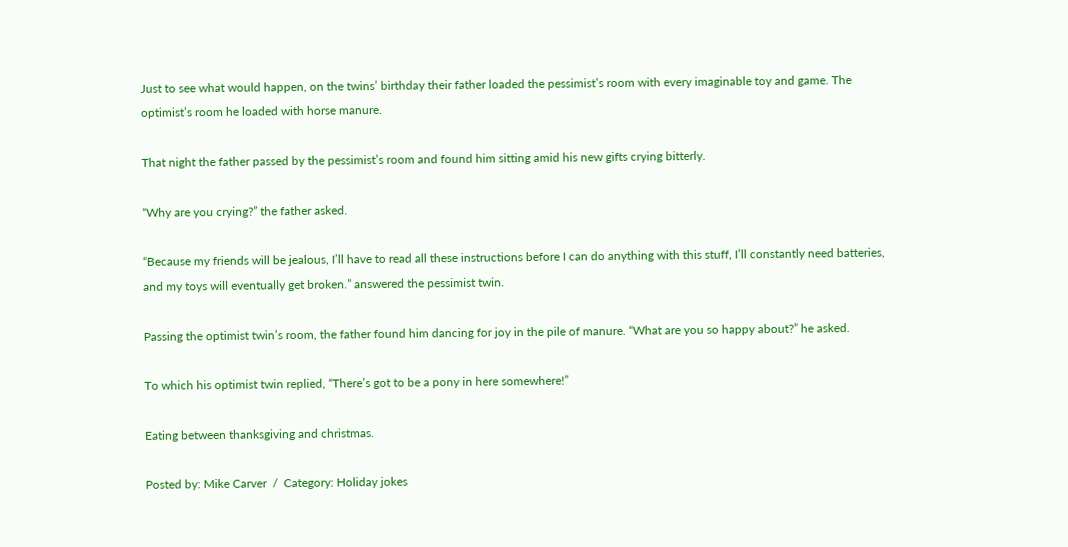Just to see what would happen, on the twins’ birthday their father loaded the pessimist’s room with every imaginable toy and game. The optimist’s room he loaded with horse manure.

That night the father passed by the pessimist’s room and found him sitting amid his new gifts crying bitterly.

“Why are you crying?” the father asked.

“Because my friends will be jealous, I’ll have to read all these instructions before I can do anything with this stuff, I’ll constantly need batteries, and my toys will eventually get broken.” answered the pessimist twin.

Passing the optimist twin’s room, the father found him dancing for joy in the pile of manure. “What are you so happy about?” he asked.

To which his optimist twin replied, “There’s got to be a pony in here somewhere!”

Eating between thanksgiving and christmas.

Posted by: Mike Carver  /  Category: Holiday jokes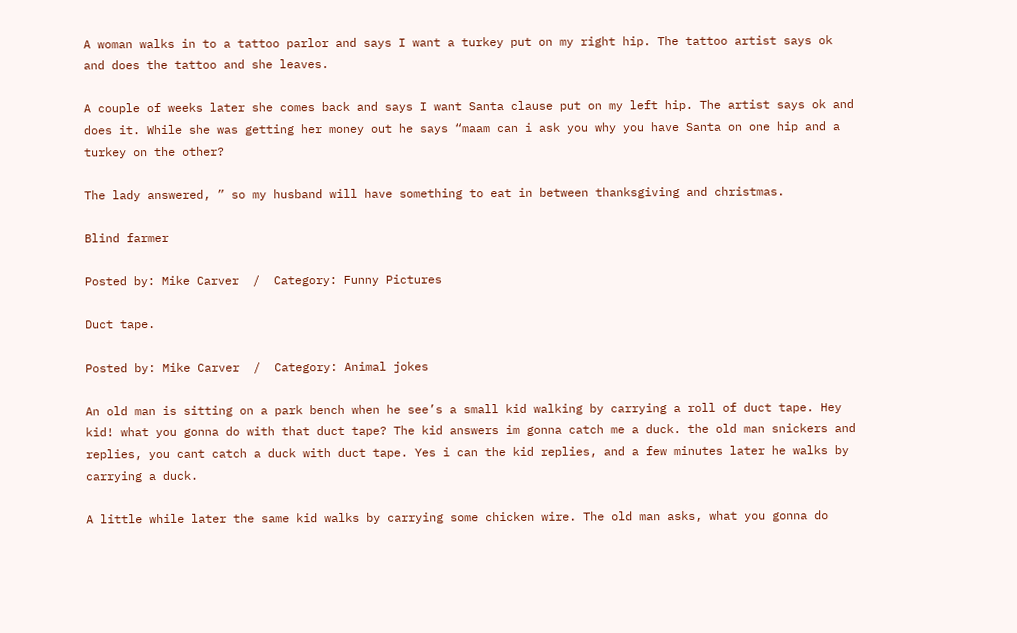A woman walks in to a tattoo parlor and says I want a turkey put on my right hip. The tattoo artist says ok and does the tattoo and she leaves.

A couple of weeks later she comes back and says I want Santa clause put on my left hip. The artist says ok and does it. While she was getting her money out he says “maam can i ask you why you have Santa on one hip and a turkey on the other?

The lady answered, ” so my husband will have something to eat in between thanksgiving and christmas.

Blind farmer

Posted by: Mike Carver  /  Category: Funny Pictures

Duct tape.

Posted by: Mike Carver  /  Category: Animal jokes

An old man is sitting on a park bench when he see’s a small kid walking by carrying a roll of duct tape. Hey kid! what you gonna do with that duct tape? The kid answers im gonna catch me a duck. the old man snickers and replies, you cant catch a duck with duct tape. Yes i can the kid replies, and a few minutes later he walks by carrying a duck.

A little while later the same kid walks by carrying some chicken wire. The old man asks, what you gonna do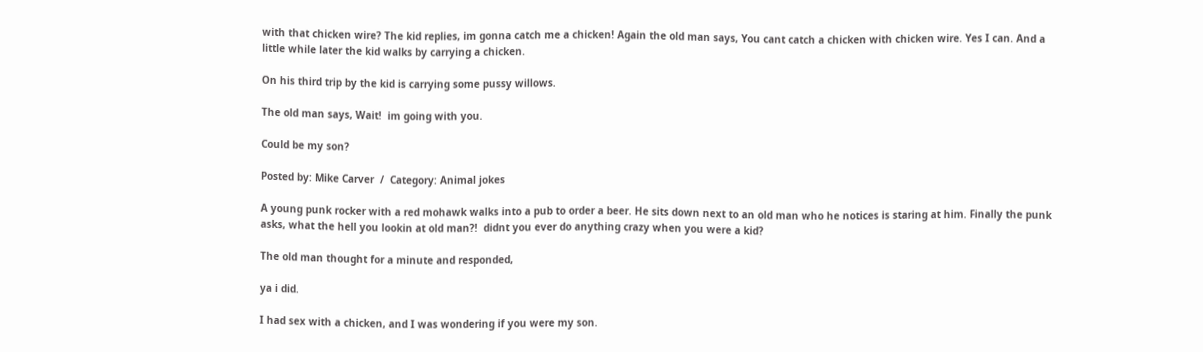with that chicken wire? The kid replies, im gonna catch me a chicken! Again the old man says, You cant catch a chicken with chicken wire. Yes I can. And a little while later the kid walks by carrying a chicken.

On his third trip by the kid is carrying some pussy willows.

The old man says, Wait!  im going with you.

Could be my son?

Posted by: Mike Carver  /  Category: Animal jokes

A young punk rocker with a red mohawk walks into a pub to order a beer. He sits down next to an old man who he notices is staring at him. Finally the punk asks, what the hell you lookin at old man?!  didnt you ever do anything crazy when you were a kid?

The old man thought for a minute and responded,

ya i did.

I had sex with a chicken, and I was wondering if you were my son.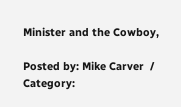Minister and the Cowboy,

Posted by: Mike Carver  /  Category: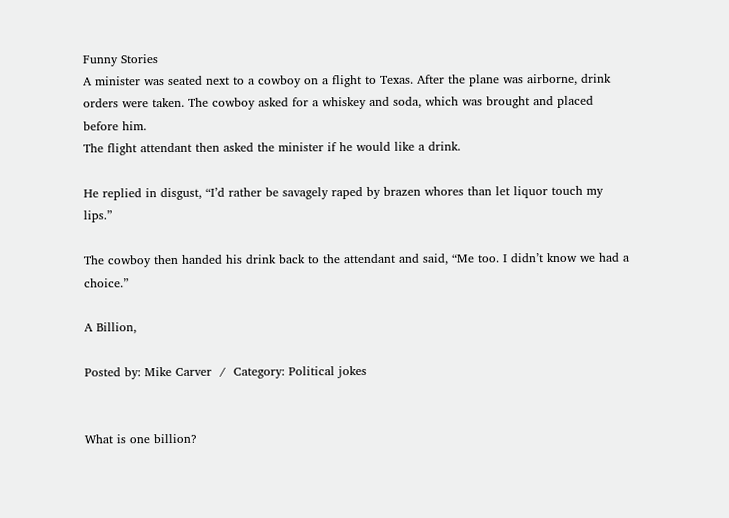Funny Stories
A minister was seated next to a cowboy on a flight to Texas. After the plane was airborne, drink orders were taken. The cowboy asked for a whiskey and soda, which was brought and placed before him.
The flight attendant then asked the minister if he would like a drink.

He replied in disgust, “I’d rather be savagely raped by brazen whores than let liquor touch my lips.”

The cowboy then handed his drink back to the attendant and said, “Me too. I didn’t know we had a choice.”

A Billion,

Posted by: Mike Carver  /  Category: Political jokes


What is one billion?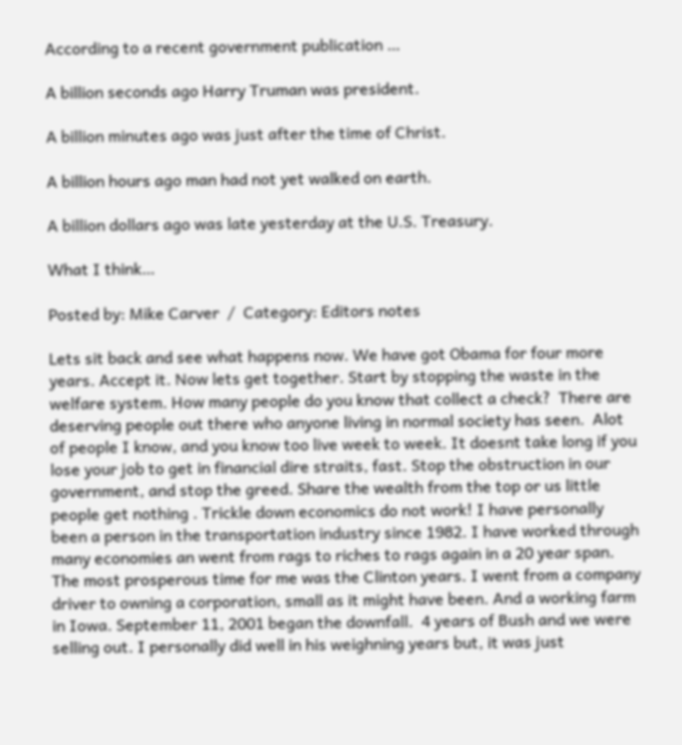According to a recent government publication …

A billion seconds ago Harry Truman was president.

A billion minutes ago was just after the time of Christ.

A billion hours ago man had not yet walked on earth.

A billion dollars ago was late yesterday at the U.S. Treasury.

What I think…

Posted by: Mike Carver  /  Category: Editors notes

Lets sit back and see what happens now. We have got Obama for four more years. Accept it. Now lets get together. Start by stopping the waste in the welfare system. How many people do you know that collect a check?  There are deserving people out there who anyone living in normal society has seen.  Alot of people I know, and you know too live week to week. It doesnt take long if you lose your job to get in financial dire straits, fast. Stop the obstruction in our government, and stop the greed. Share the wealth from the top or us little people get nothing . Trickle down economics do not work! I have personally been a person in the transportation industry since 1982. I have worked through many economies an went from rags to riches to rags again in a 20 year span. The most prosperous time for me was the Clinton years. I went from a company driver to owning a corporation, small as it might have been. And a working farm in Iowa. September 11, 2001 began the downfall.  4 years of Bush and we were selling out. I personally did well in his weighning years but, it was just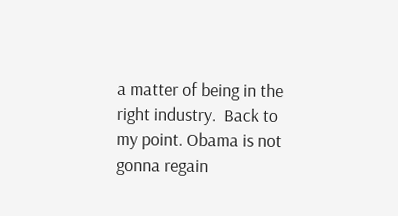a matter of being in the right industry.  Back to my point. Obama is not gonna regain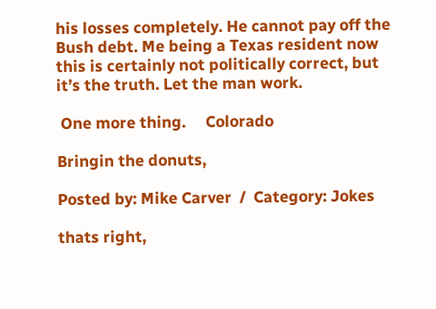his losses completely. He cannot pay off the Bush debt. Me being a Texas resident now this is certainly not politically correct, but it’s the truth. Let the man work.

 One more thing.     Colorado

Bringin the donuts,

Posted by: Mike Carver  /  Category: Jokes

thats right,